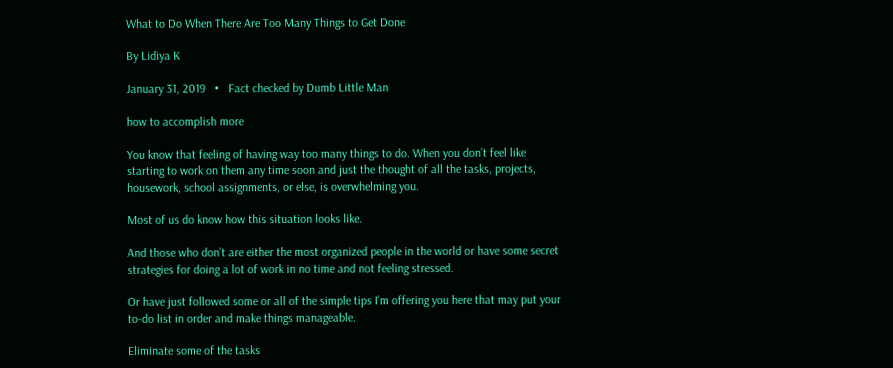What to Do When There Are Too Many Things to Get Done

By Lidiya K

January 31, 2019   •   Fact checked by Dumb Little Man

how to accomplish more

You know that feeling of having way too many things to do. When you don’t feel like starting to work on them any time soon and just the thought of all the tasks, projects, housework, school assignments, or else, is overwhelming you.

Most of us do know how this situation looks like.

And those who don’t are either the most organized people in the world or have some secret strategies for doing a lot of work in no time and not feeling stressed.

Or have just followed some or all of the simple tips I’m offering you here that may put your to-do list in order and make things manageable.

Eliminate some of the tasks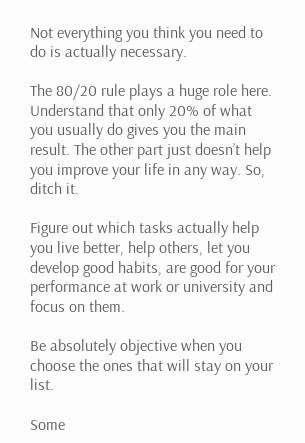Not everything you think you need to do is actually necessary.

The 80/20 rule plays a huge role here. Understand that only 20% of what you usually do gives you the main result. The other part just doesn’t help you improve your life in any way. So, ditch it.

Figure out which tasks actually help you live better, help others, let you develop good habits, are good for your performance at work or university and focus on them.

Be absolutely objective when you choose the ones that will stay on your list.

Some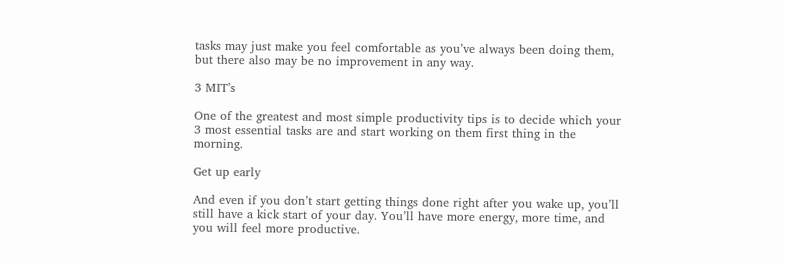tasks may just make you feel comfortable as you’ve always been doing them, but there also may be no improvement in any way.

3 MIT’s

One of the greatest and most simple productivity tips is to decide which your 3 most essential tasks are and start working on them first thing in the morning.

Get up early

And even if you don’t start getting things done right after you wake up, you’ll still have a kick start of your day. You’ll have more energy, more time, and you will feel more productive.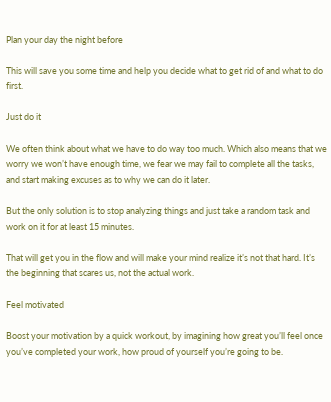Plan your day the night before

This will save you some time and help you decide what to get rid of and what to do first.

Just do it

We often think about what we have to do way too much. Which also means that we worry we won’t have enough time, we fear we may fail to complete all the tasks, and start making excuses as to why we can do it later.

But the only solution is to stop analyzing things and just take a random task and work on it for at least 15 minutes.

That will get you in the flow and will make your mind realize it’s not that hard. It’s the beginning that scares us, not the actual work.

Feel motivated

Boost your motivation by a quick workout, by imagining how great you’ll feel once you’ve completed your work, how proud of yourself you’re going to be.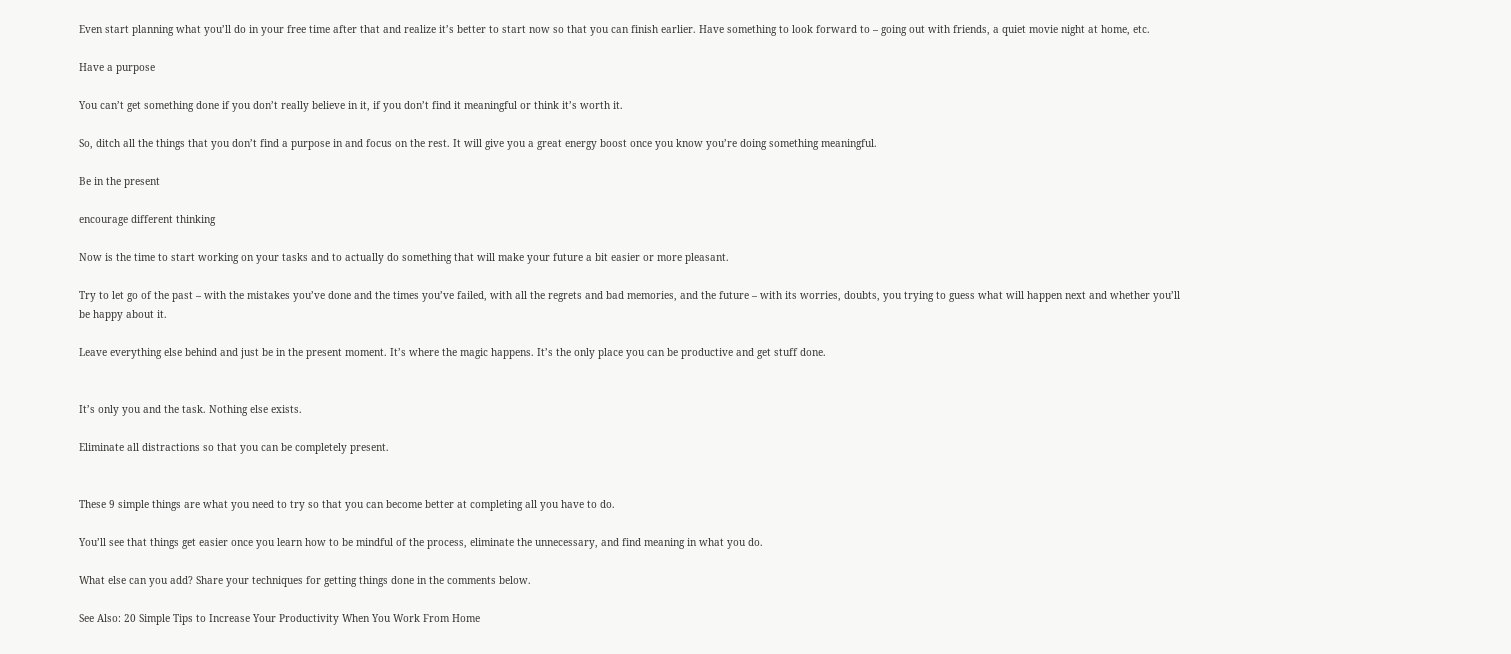Even start planning what you’ll do in your free time after that and realize it’s better to start now so that you can finish earlier. Have something to look forward to – going out with friends, a quiet movie night at home, etc.

Have a purpose

You can’t get something done if you don’t really believe in it, if you don’t find it meaningful or think it’s worth it.

So, ditch all the things that you don’t find a purpose in and focus on the rest. It will give you a great energy boost once you know you’re doing something meaningful.

Be in the present

encourage different thinking

Now is the time to start working on your tasks and to actually do something that will make your future a bit easier or more pleasant.

Try to let go of the past – with the mistakes you’ve done and the times you’ve failed, with all the regrets and bad memories, and the future – with its worries, doubts, you trying to guess what will happen next and whether you’ll be happy about it.

Leave everything else behind and just be in the present moment. It’s where the magic happens. It’s the only place you can be productive and get stuff done.


It’s only you and the task. Nothing else exists.

Eliminate all distractions so that you can be completely present.


These 9 simple things are what you need to try so that you can become better at completing all you have to do.

You’ll see that things get easier once you learn how to be mindful of the process, eliminate the unnecessary, and find meaning in what you do.

What else can you add? Share your techniques for getting things done in the comments below.

See Also: 20 Simple Tips to Increase Your Productivity When You Work From Home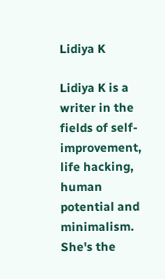Lidiya K

Lidiya K is a writer in the fields of self-improvement, life hacking, human potential and minimalism. She's the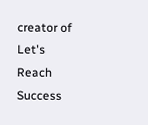creator of Let's Reach Success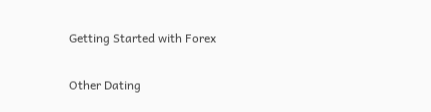Getting Started with Forex

Other Dating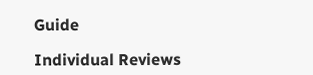Guide

Individual Reviews